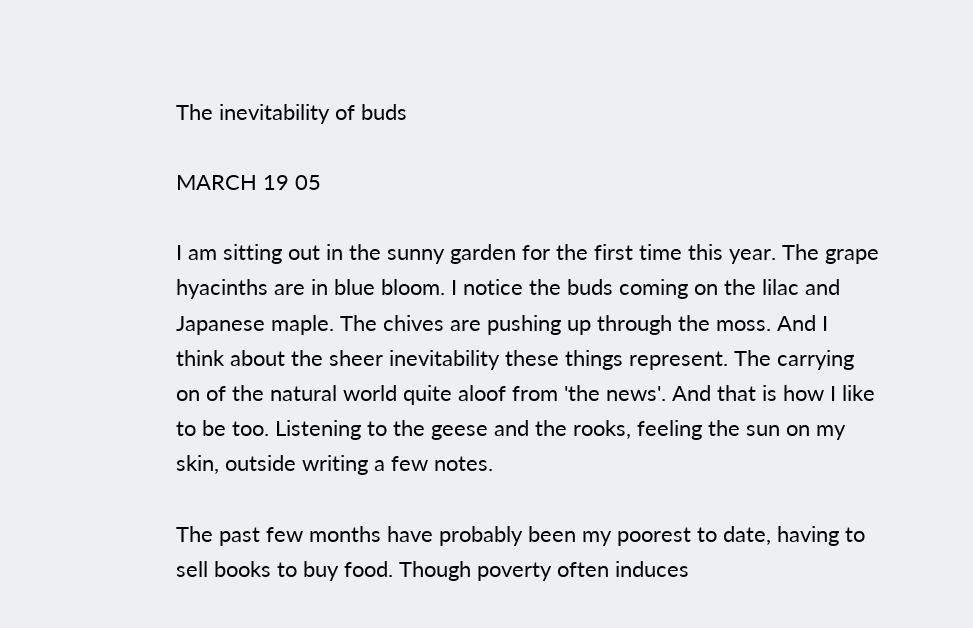The inevitability of buds

MARCH 19 05

I am sitting out in the sunny garden for the first time this year. The grape hyacinths are in blue bloom. I notice the buds coming on the lilac and Japanese maple. The chives are pushing up through the moss. And I think about the sheer inevitability these things represent. The carrying on of the natural world quite aloof from 'the news'. And that is how I like to be too. Listening to the geese and the rooks, feeling the sun on my skin, outside writing a few notes.

The past few months have probably been my poorest to date, having to sell books to buy food. Though poverty often induces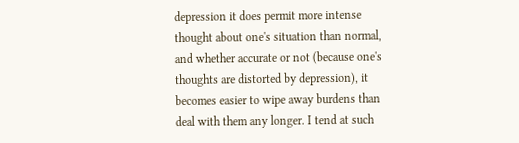depression it does permit more intense thought about one's situation than normal, and whether accurate or not (because one's thoughts are distorted by depression), it becomes easier to wipe away burdens than deal with them any longer. I tend at such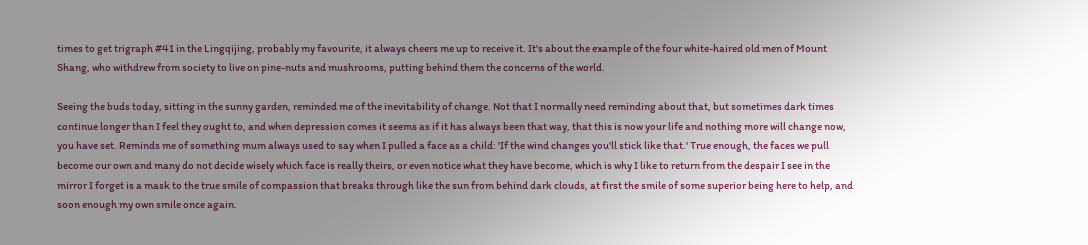times to get trigraph #41 in the Lingqijing, probably my favourite, it always cheers me up to receive it. It's about the example of the four white-haired old men of Mount Shang, who withdrew from society to live on pine-nuts and mushrooms, putting behind them the concerns of the world.

Seeing the buds today, sitting in the sunny garden, reminded me of the inevitability of change. Not that I normally need reminding about that, but sometimes dark times continue longer than I feel they ought to, and when depression comes it seems as if it has always been that way, that this is now your life and nothing more will change now, you have set. Reminds me of something mum always used to say when I pulled a face as a child: 'If the wind changes you'll stick like that.' True enough, the faces we pull become our own and many do not decide wisely which face is really theirs, or even notice what they have become, which is why I like to return from the despair I see in the mirror I forget is a mask to the true smile of compassion that breaks through like the sun from behind dark clouds, at first the smile of some superior being here to help, and soon enough my own smile once again.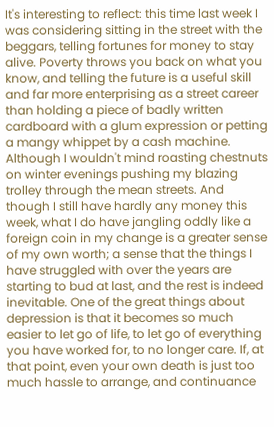It's interesting to reflect: this time last week I was considering sitting in the street with the beggars, telling fortunes for money to stay alive. Poverty throws you back on what you know, and telling the future is a useful skill and far more enterprising as a street career than holding a piece of badly written cardboard with a glum expression or petting a mangy whippet by a cash machine. Although I wouldn't mind roasting chestnuts on winter evenings pushing my blazing trolley through the mean streets. And though I still have hardly any money this week, what I do have jangling oddly like a foreign coin in my change is a greater sense of my own worth; a sense that the things I have struggled with over the years are starting to bud at last, and the rest is indeed inevitable. One of the great things about depression is that it becomes so much easier to let go of life, to let go of everything you have worked for, to no longer care. If, at that point, even your own death is just too much hassle to arrange, and continuance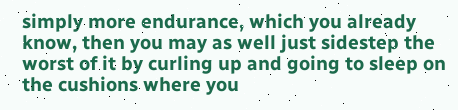simply more endurance, which you already know, then you may as well just sidestep the worst of it by curling up and going to sleep on the cushions where you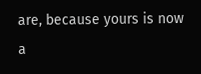are, because yours is now a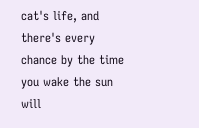cat's life, and there's every chance by the time you wake the sun will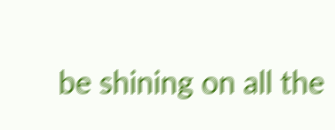be shining on all the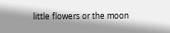little flowers or the moon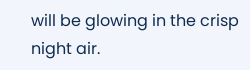will be glowing in the crisp night air.